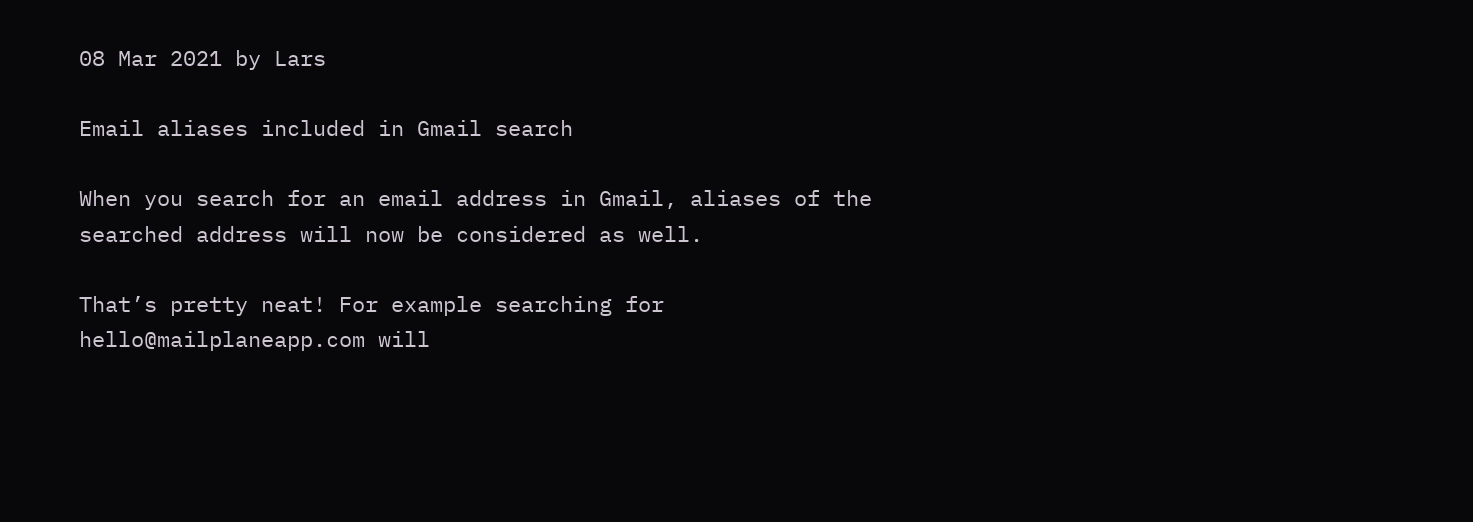08 Mar 2021 by Lars

Email aliases included in Gmail search

When you search for an email address in Gmail, aliases of the searched address will now be considered as well.

That’s pretty neat! For example searching for hello@mailplaneapp.com will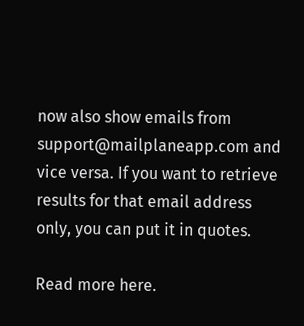now also show emails from support@mailplaneapp.com and vice versa. If you want to retrieve results for that email address only, you can put it in quotes.

Read more here.